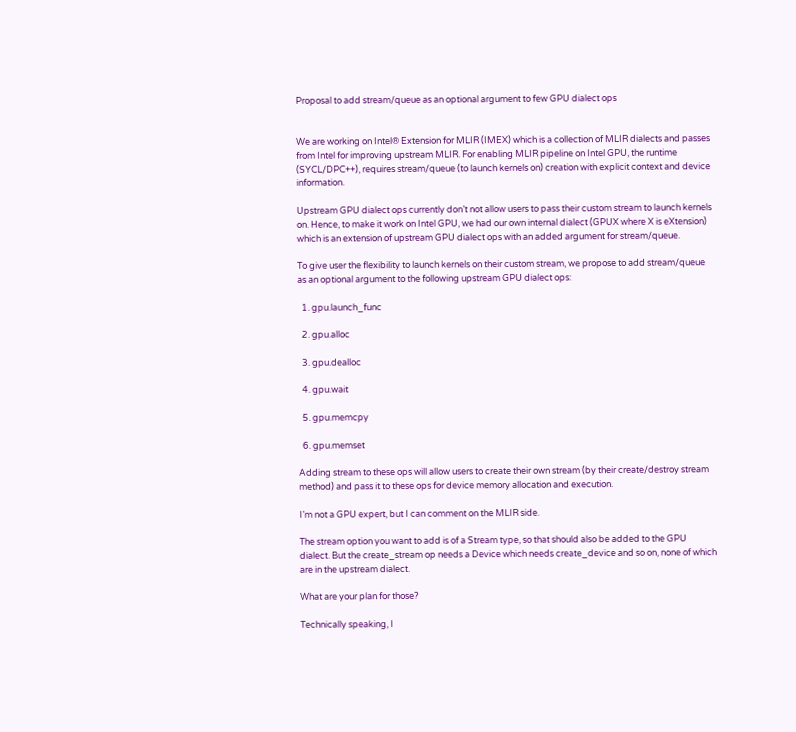Proposal to add stream/queue as an optional argument to few GPU dialect ops


We are working on Intel® Extension for MLIR (IMEX) which is a collection of MLIR dialects and passes from Intel for improving upstream MLIR. For enabling MLIR pipeline on Intel GPU, the runtime (SYCL/DPC++), requires stream/queue (to launch kernels on) creation with explicit context and device information.

Upstream GPU dialect ops currently don’t not allow users to pass their custom stream to launch kernels on. Hence, to make it work on Intel GPU, we had our own internal dialect (GPUX where X is eXtension) which is an extension of upstream GPU dialect ops with an added argument for stream/queue.

To give user the flexibility to launch kernels on their custom stream, we propose to add stream/queue as an optional argument to the following upstream GPU dialect ops:

  1. gpu.launch_func

  2. gpu.alloc

  3. gpu.dealloc

  4. gpu.wait

  5. gpu.memcpy

  6. gpu.memset

Adding stream to these ops will allow users to create their own stream (by their create/destroy stream method) and pass it to these ops for device memory allocation and execution.

I’m not a GPU expert, but I can comment on the MLIR side.

The stream option you want to add is of a Stream type, so that should also be added to the GPU dialect. But the create_stream op needs a Device which needs create_device and so on, none of which are in the upstream dialect.

What are your plan for those?

Technically speaking, I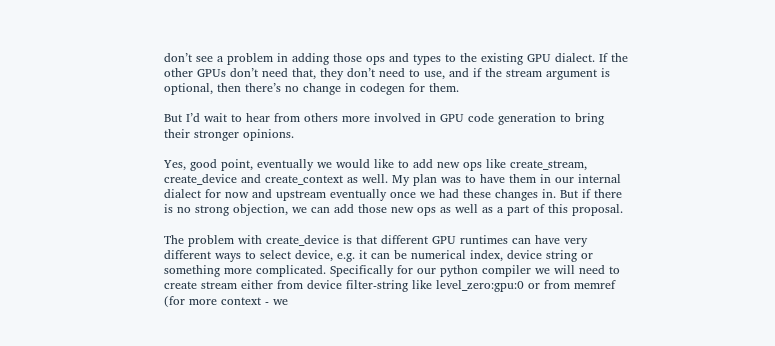don’t see a problem in adding those ops and types to the existing GPU dialect. If the other GPUs don’t need that, they don’t need to use, and if the stream argument is optional, then there’s no change in codegen for them.

But I’d wait to hear from others more involved in GPU code generation to bring their stronger opinions.

Yes, good point, eventually we would like to add new ops like create_stream, create_device and create_context as well. My plan was to have them in our internal dialect for now and upstream eventually once we had these changes in. But if there is no strong objection, we can add those new ops as well as a part of this proposal.

The problem with create_device is that different GPU runtimes can have very different ways to select device, e.g. it can be numerical index, device string or something more complicated. Specifically for our python compiler we will need to create stream either from device filter-string like level_zero:gpu:0 or from memref (for more context - we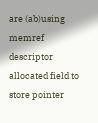are (ab)using memref descriptor allocated field to store pointer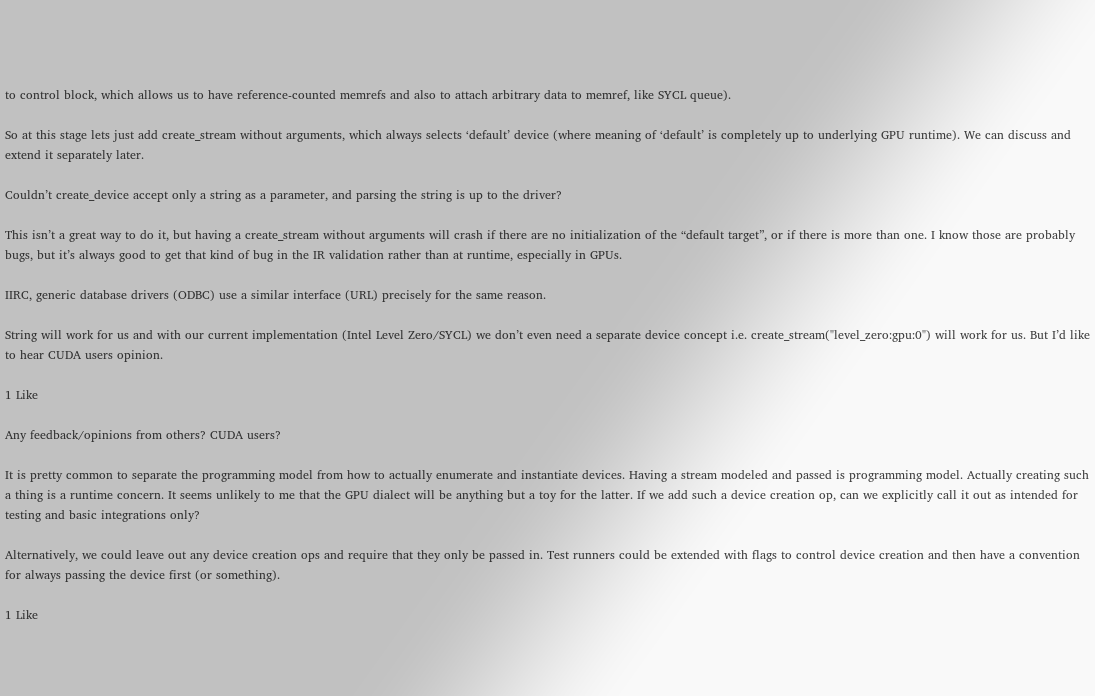to control block, which allows us to have reference-counted memrefs and also to attach arbitrary data to memref, like SYCL queue).

So at this stage lets just add create_stream without arguments, which always selects ‘default’ device (where meaning of ‘default’ is completely up to underlying GPU runtime). We can discuss and extend it separately later.

Couldn’t create_device accept only a string as a parameter, and parsing the string is up to the driver?

This isn’t a great way to do it, but having a create_stream without arguments will crash if there are no initialization of the “default target”, or if there is more than one. I know those are probably bugs, but it’s always good to get that kind of bug in the IR validation rather than at runtime, especially in GPUs.

IIRC, generic database drivers (ODBC) use a similar interface (URL) precisely for the same reason.

String will work for us and with our current implementation (Intel Level Zero/SYCL) we don’t even need a separate device concept i.e. create_stream("level_zero:gpu:0") will work for us. But I’d like to hear CUDA users opinion.

1 Like

Any feedback/opinions from others? CUDA users?

It is pretty common to separate the programming model from how to actually enumerate and instantiate devices. Having a stream modeled and passed is programming model. Actually creating such a thing is a runtime concern. It seems unlikely to me that the GPU dialect will be anything but a toy for the latter. If we add such a device creation op, can we explicitly call it out as intended for testing and basic integrations only?

Alternatively, we could leave out any device creation ops and require that they only be passed in. Test runners could be extended with flags to control device creation and then have a convention for always passing the device first (or something).

1 Like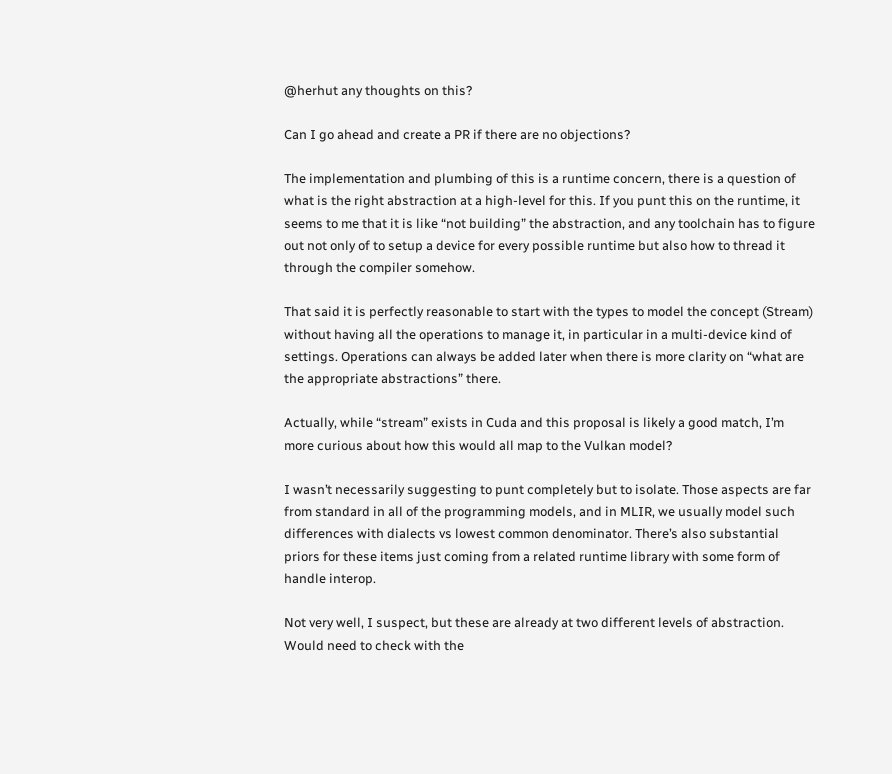@herhut any thoughts on this?

Can I go ahead and create a PR if there are no objections?

The implementation and plumbing of this is a runtime concern, there is a question of what is the right abstraction at a high-level for this. If you punt this on the runtime, it seems to me that it is like “not building” the abstraction, and any toolchain has to figure out not only of to setup a device for every possible runtime but also how to thread it through the compiler somehow.

That said it is perfectly reasonable to start with the types to model the concept (Stream) without having all the operations to manage it, in particular in a multi-device kind of settings. Operations can always be added later when there is more clarity on “what are the appropriate abstractions” there.

Actually, while “stream” exists in Cuda and this proposal is likely a good match, I’m more curious about how this would all map to the Vulkan model?

I wasn’t necessarily suggesting to punt completely but to isolate. Those aspects are far from standard in all of the programming models, and in MLIR, we usually model such differences with dialects vs lowest common denominator. There’s also substantial priors for these items just coming from a related runtime library with some form of handle interop.

Not very well, I suspect, but these are already at two different levels of abstraction. Would need to check with the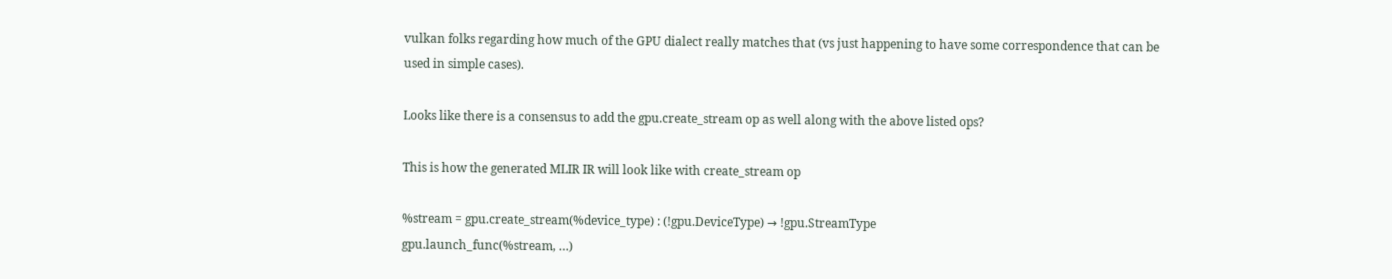vulkan folks regarding how much of the GPU dialect really matches that (vs just happening to have some correspondence that can be used in simple cases).

Looks like there is a consensus to add the gpu.create_stream op as well along with the above listed ops?

This is how the generated MLIR IR will look like with create_stream op

%stream = gpu.create_stream(%device_type) : (!gpu.DeviceType) → !gpu.StreamType
gpu.launch_func(%stream, …)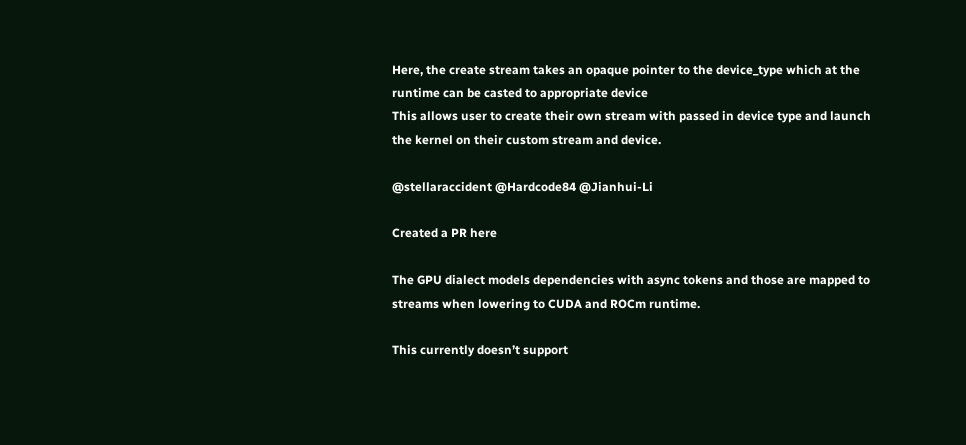Here, the create stream takes an opaque pointer to the device_type which at the runtime can be casted to appropriate device
This allows user to create their own stream with passed in device type and launch the kernel on their custom stream and device.

@stellaraccident @Hardcode84 @Jianhui-Li

Created a PR here

The GPU dialect models dependencies with async tokens and those are mapped to streams when lowering to CUDA and ROCm runtime.

This currently doesn’t support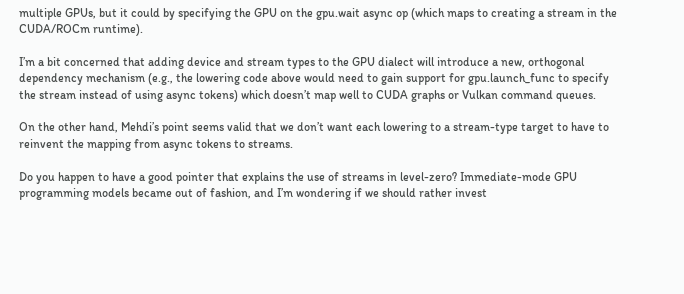multiple GPUs, but it could by specifying the GPU on the gpu.wait async op (which maps to creating a stream in the CUDA/ROCm runtime).

I’m a bit concerned that adding device and stream types to the GPU dialect will introduce a new, orthogonal dependency mechanism (e.g., the lowering code above would need to gain support for gpu.launch_func to specify the stream instead of using async tokens) which doesn’t map well to CUDA graphs or Vulkan command queues.

On the other hand, Mehdi’s point seems valid that we don’t want each lowering to a stream-type target to have to reinvent the mapping from async tokens to streams.

Do you happen to have a good pointer that explains the use of streams in level-zero? Immediate-mode GPU programming models became out of fashion, and I’m wondering if we should rather invest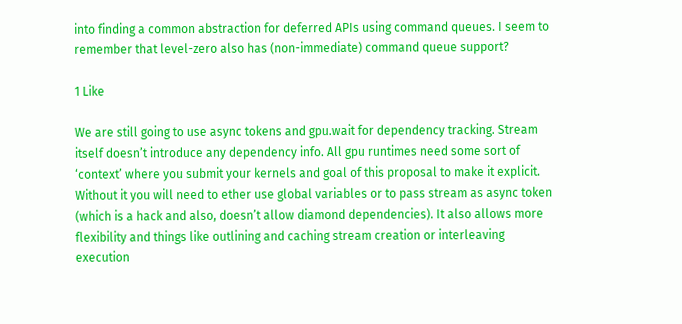into finding a common abstraction for deferred APIs using command queues. I seem to remember that level-zero also has (non-immediate) command queue support?

1 Like

We are still going to use async tokens and gpu.wait for dependency tracking. Stream itself doesn’t introduce any dependency info. All gpu runtimes need some sort of ‘context’ where you submit your kernels and goal of this proposal to make it explicit. Without it you will need to ether use global variables or to pass stream as async token (which is a hack and also, doesn’t allow diamond dependencies). It also allows more flexibility and things like outlining and caching stream creation or interleaving execution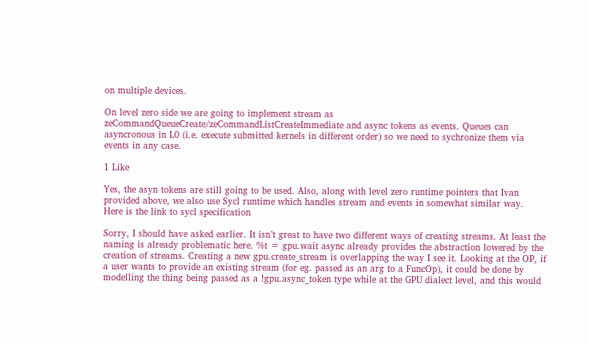on multiple devices.

On level zero side we are going to implement stream as zeCommandQueueCreate/zeCommandListCreateImmediate and async tokens as events. Queues can asyncronous in L0 (i.e. execute submitted kernels in different order) so we need to sychronize them via events in any case.

1 Like

Yes, the asyn tokens are still going to be used. Also, along with level zero runtime pointers that Ivan provided above, we also use Sycl runtime which handles stream and events in somewhat similar way.
Here is the link to sycl specification

Sorry, I should have asked earlier. It isn’t great to have two different ways of creating streams. At least the naming is already problematic here. %t = gpu.wait async already provides the abstraction lowered by the creation of streams. Creating a new gpu.create_stream is overlapping the way I see it. Looking at the OP, if a user wants to provide an existing stream (for eg. passed as an arg to a FuncOp), it could be done by modelling the thing being passed as a !gpu.async_token type while at the GPU dialect level, and this would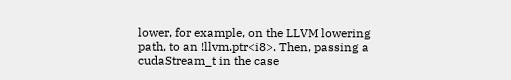lower, for example, on the LLVM lowering path, to an !llvm.ptr<i8>. Then, passing a cudaStream_t in the case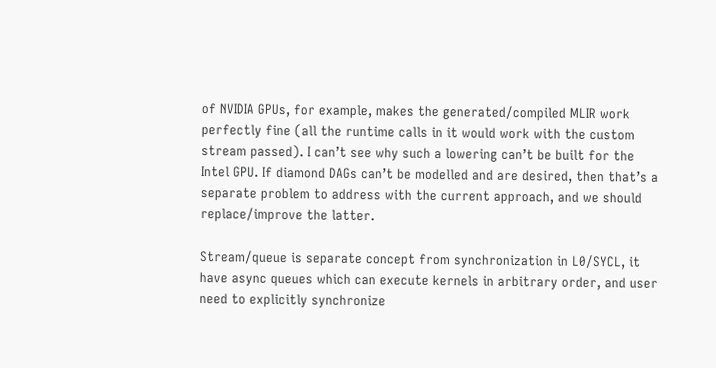of NVIDIA GPUs, for example, makes the generated/compiled MLIR work perfectly fine (all the runtime calls in it would work with the custom stream passed). I can’t see why such a lowering can’t be built for the Intel GPU. If diamond DAGs can’t be modelled and are desired, then that’s a separate problem to address with the current approach, and we should replace/improve the latter.

Stream/queue is separate concept from synchronization in L0/SYCL, it have async queues which can execute kernels in arbitrary order, and user need to explicitly synchronize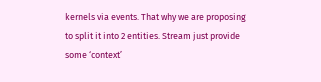kernels via events. That why we are proposing to split it into 2 entities. Stream just provide some ‘context’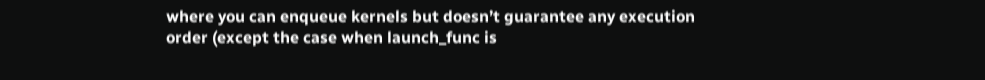where you can enqueue kernels but doesn’t guarantee any execution order (except the case when launch_func is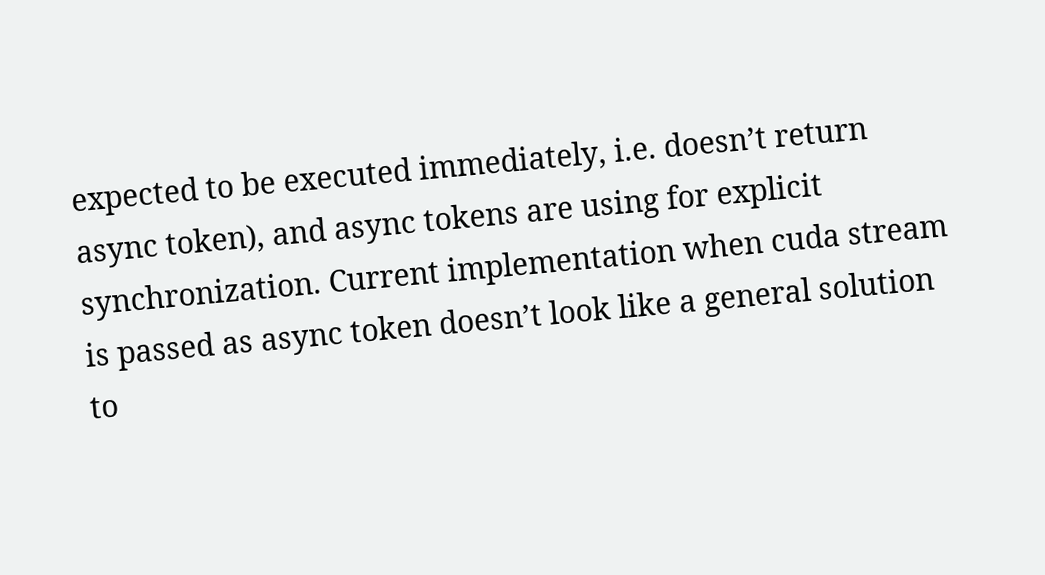expected to be executed immediately, i.e. doesn’t return async token), and async tokens are using for explicit synchronization. Current implementation when cuda stream is passed as async token doesn’t look like a general solution to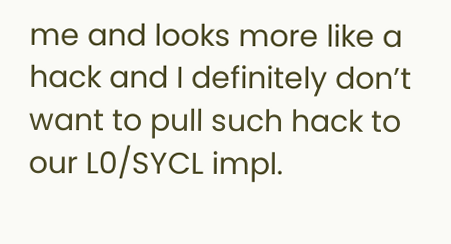me and looks more like a hack and I definitely don’t want to pull such hack to our L0/SYCL impl.